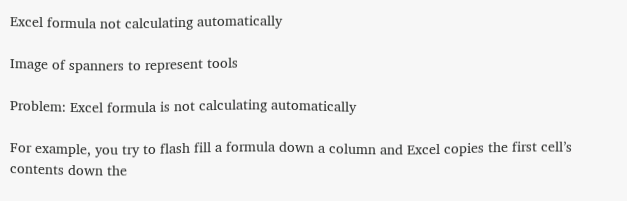Excel formula not calculating automatically

Image of spanners to represent tools

Problem: Excel formula is not calculating automatically

For example, you try to flash fill a formula down a column and Excel copies the first cell’s contents down the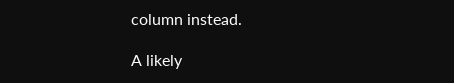column instead.

A likely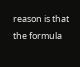reason is that the formula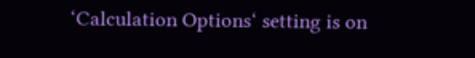‘Calculation Options‘ setting is on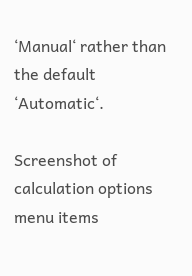‘Manual‘ rather than the default ‘Automatic‘.

Screenshot of calculation options menu items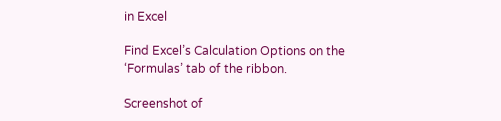in Excel

Find Excel’s Calculation Options on the ‘Formulas’ tab of the ribbon.

Screenshot of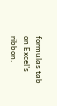formulas tab on Excel's ribbon.